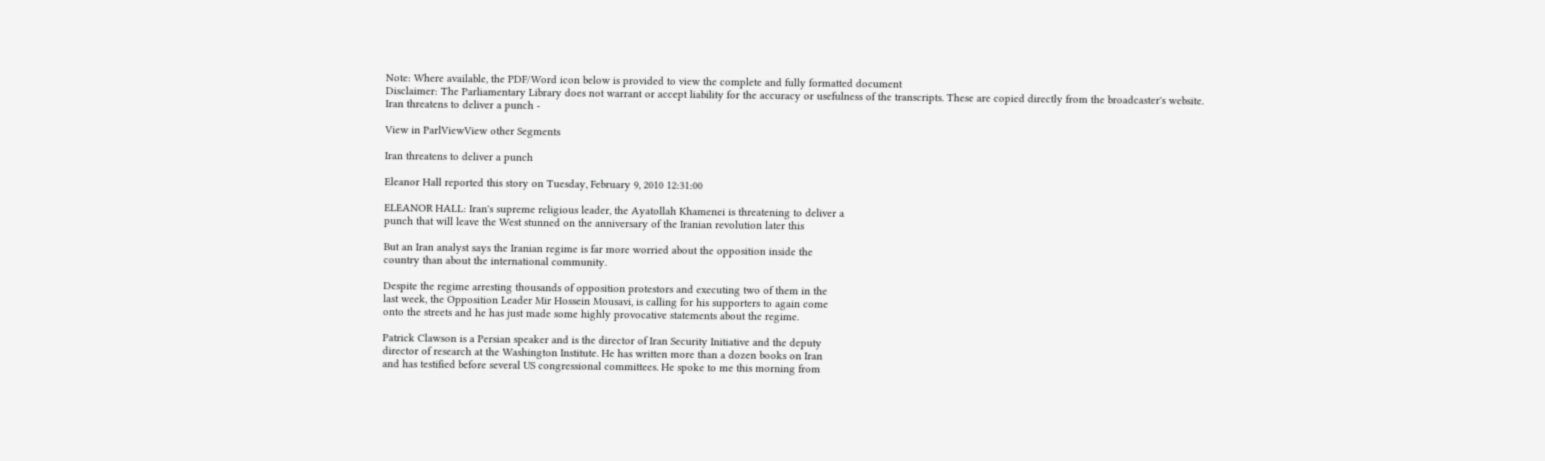Note: Where available, the PDF/Word icon below is provided to view the complete and fully formatted document
Disclaimer: The Parliamentary Library does not warrant or accept liability for the accuracy or usefulness of the transcripts. These are copied directly from the broadcaster's website.
Iran threatens to deliver a punch -

View in ParlViewView other Segments

Iran threatens to deliver a punch

Eleanor Hall reported this story on Tuesday, February 9, 2010 12:31:00

ELEANOR HALL: Iran's supreme religious leader, the Ayatollah Khamenei is threatening to deliver a
punch that will leave the West stunned on the anniversary of the Iranian revolution later this

But an Iran analyst says the Iranian regime is far more worried about the opposition inside the
country than about the international community.

Despite the regime arresting thousands of opposition protestors and executing two of them in the
last week, the Opposition Leader Mir Hossein Mousavi, is calling for his supporters to again come
onto the streets and he has just made some highly provocative statements about the regime.

Patrick Clawson is a Persian speaker and is the director of Iran Security Initiative and the deputy
director of research at the Washington Institute. He has written more than a dozen books on Iran
and has testified before several US congressional committees. He spoke to me this morning from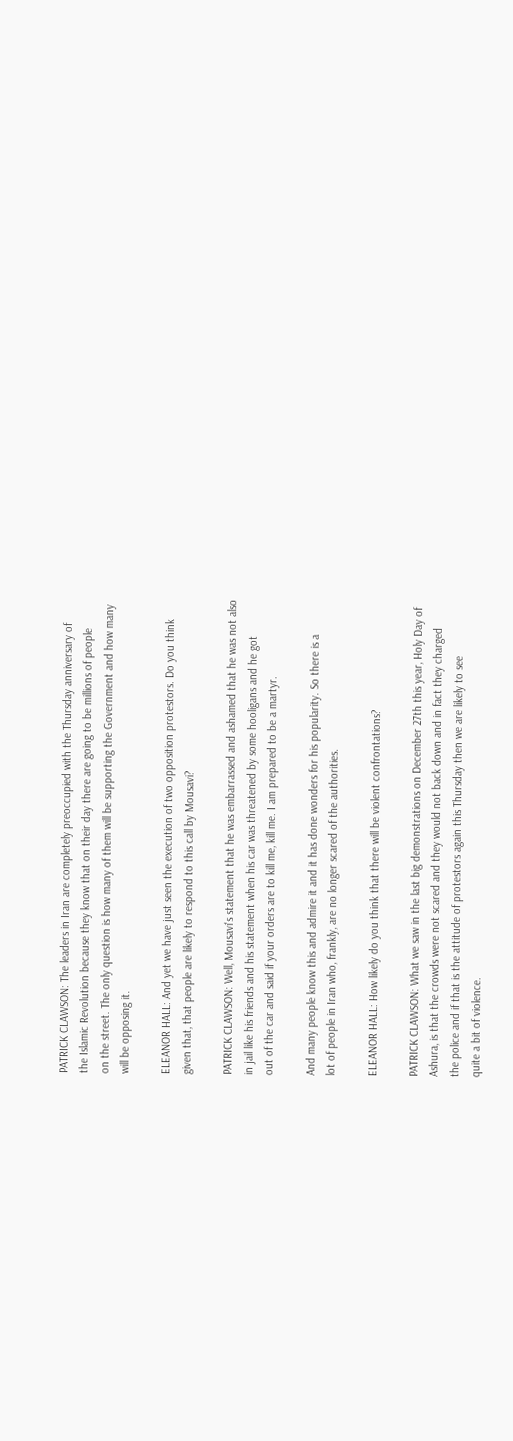PATRICK CLAWSON: The leaders in Iran are completely preoccupied with the Thursday anniversary of
the Islamic Revolution because they know that on their day there are going to be millions of people
on the street. The only question is how many of them will be supporting the Government and how many
will be opposing it.

ELEANOR HALL: And yet we have just seen the execution of two opposition protestors. Do you think
given that, that people are likely to respond to this call by Mousavi?

PATRICK CLAWSON: Well, Mousavi's statement that he was embarrassed and ashamed that he was not also
in jail like his friends and his statement when his car was threatened by some hooligans and he got
out of the car and said if your orders are to kill me, kill me. I am prepared to be a martyr.

And many people know this and admire it and it has done wonders for his popularity. So there is a
lot of people in Iran who, frankly, are no longer scared of the authorities.

ELEANOR HALL: How likely do you think that there will be violent confrontations?

PATRICK CLAWSON: What we saw in the last big demonstrations on December 27th this year, Holy Day of
Ashura, is that the crowds were not scared and they would not back down and in fact they charged
the police and if that is the attitude of protestors again this Thursday then we are likely to see
quite a bit of violence.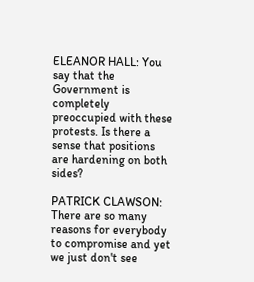ELEANOR HALL: You say that the Government is completely preoccupied with these protests. Is there a
sense that positions are hardening on both sides?

PATRICK CLAWSON: There are so many reasons for everybody to compromise and yet we just don't see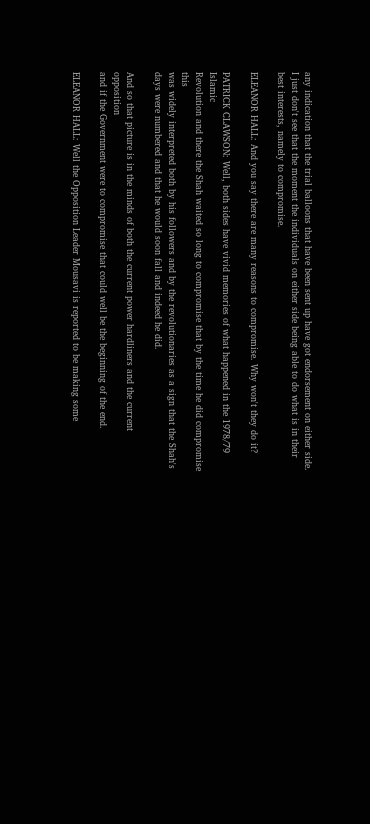any indication that the trial balloons that have been sent up have got endorsement on either side.
I just don't see that the moment the individuals on either side being able to do what is in their
best interests, namely to compromise.

ELEANOR HALL: And you say there are many reasons to compromise. Why won't they do it?

PATRICK CLAWSON: Well, both sides have vivid memories of what happened in the 1978/79 Islamic
Revolution and there the Shah waited so long to compromise that by the time he did compromise this
was widely interpreted both by his followers and by the revolutionaries as a sign that the Shah's
days were numbered and that he would soon fall and indeed he did.

And so that picture is in the minds of both the current power hardliners and the current opposition
and if the Government were to compromise that could well be the beginning of the end.

ELEANOR HALL: Well the Opposition Leader Mousavi is reported to be making some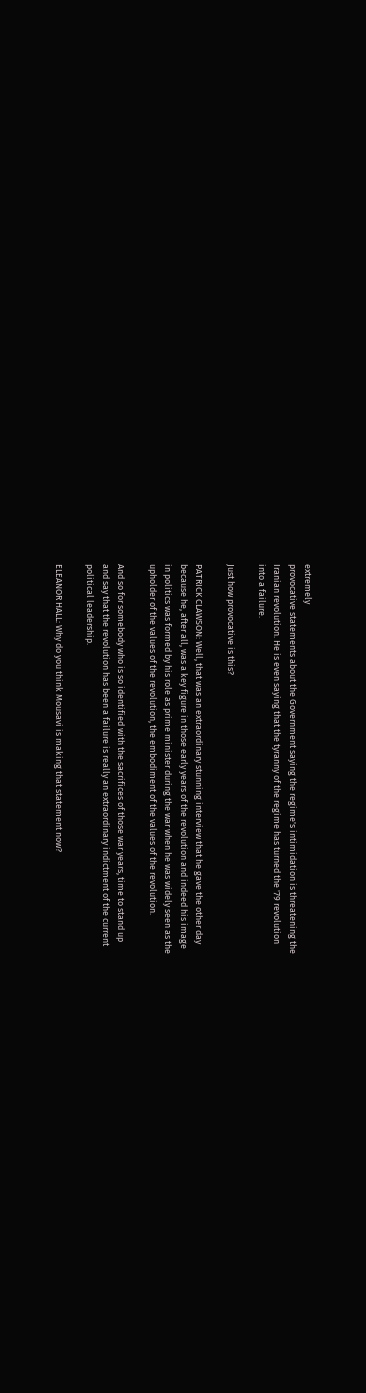extremely
provocative statements about the Government saying the regime's intimidation is threatening the
Iranian revolution. He is even saying that the tyranny of the regime has turned the '79 revolution
into a failure.

Just how provocative is this?

PATRICK CLAWSON: Well, that was an extraordinary stunning interview that he gave the other day
because he, after all, was a key figure in those early years of the revolution and indeed his image
in politics was formed by his role as prime minister during the war when he was widely seen as the
upholder of the values of the revolution, the embodiment of the values of the revolution.

And so for somebody who is so identified with the sacrifices of those war years, time to stand up
and say that the revolution has been a failure is really an extraordinary indictment of the current
political leadership.

ELEANOR HALL: Why do you think Mousavi is making that statement now?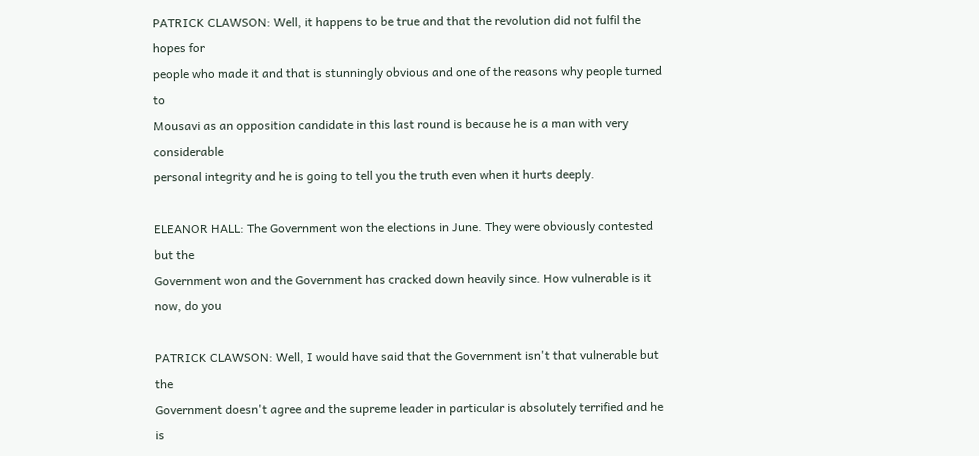PATRICK CLAWSON: Well, it happens to be true and that the revolution did not fulfil the hopes for
people who made it and that is stunningly obvious and one of the reasons why people turned to
Mousavi as an opposition candidate in this last round is because he is a man with very considerable
personal integrity and he is going to tell you the truth even when it hurts deeply.

ELEANOR HALL: The Government won the elections in June. They were obviously contested but the
Government won and the Government has cracked down heavily since. How vulnerable is it now, do you

PATRICK CLAWSON: Well, I would have said that the Government isn't that vulnerable but the
Government doesn't agree and the supreme leader in particular is absolutely terrified and he is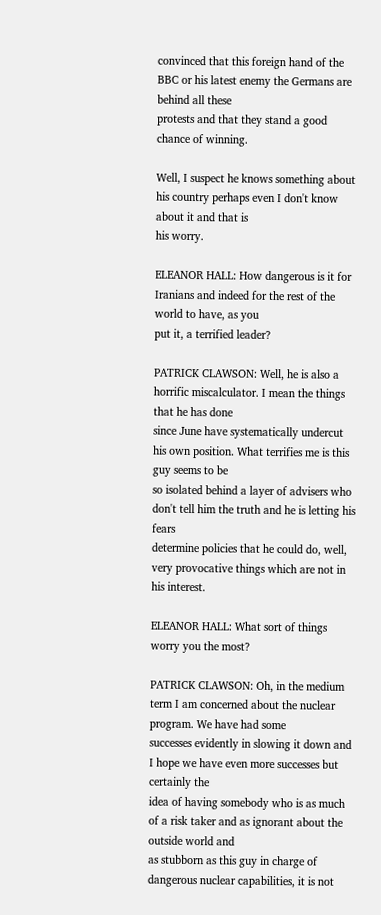convinced that this foreign hand of the BBC or his latest enemy the Germans are behind all these
protests and that they stand a good chance of winning.

Well, I suspect he knows something about his country perhaps even I don't know about it and that is
his worry.

ELEANOR HALL: How dangerous is it for Iranians and indeed for the rest of the world to have, as you
put it, a terrified leader?

PATRICK CLAWSON: Well, he is also a horrific miscalculator. I mean the things that he has done
since June have systematically undercut his own position. What terrifies me is this guy seems to be
so isolated behind a layer of advisers who don't tell him the truth and he is letting his fears
determine policies that he could do, well, very provocative things which are not in his interest.

ELEANOR HALL: What sort of things worry you the most?

PATRICK CLAWSON: Oh, in the medium term I am concerned about the nuclear program. We have had some
successes evidently in slowing it down and I hope we have even more successes but certainly the
idea of having somebody who is as much of a risk taker and as ignorant about the outside world and
as stubborn as this guy in charge of dangerous nuclear capabilities, it is not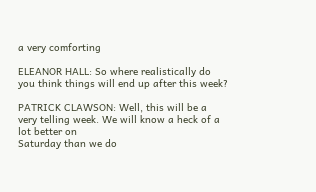a very comforting

ELEANOR HALL: So where realistically do you think things will end up after this week?

PATRICK CLAWSON: Well, this will be a very telling week. We will know a heck of a lot better on
Saturday than we do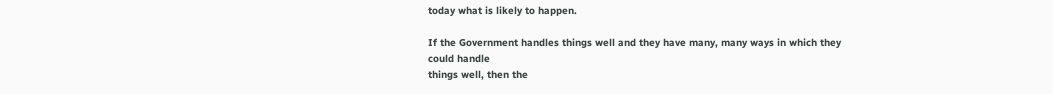today what is likely to happen.

If the Government handles things well and they have many, many ways in which they could handle
things well, then the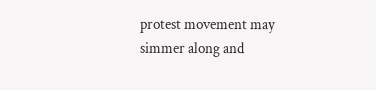protest movement may simmer along and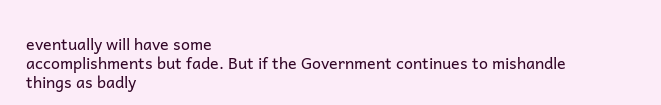eventually will have some
accomplishments but fade. But if the Government continues to mishandle things as badly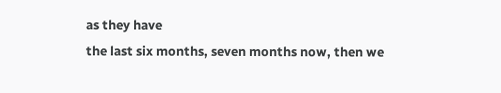as they have
the last six months, seven months now, then we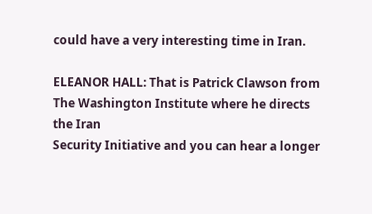could have a very interesting time in Iran.

ELEANOR HALL: That is Patrick Clawson from The Washington Institute where he directs the Iran
Security Initiative and you can hear a longer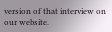version of that interview on our website.